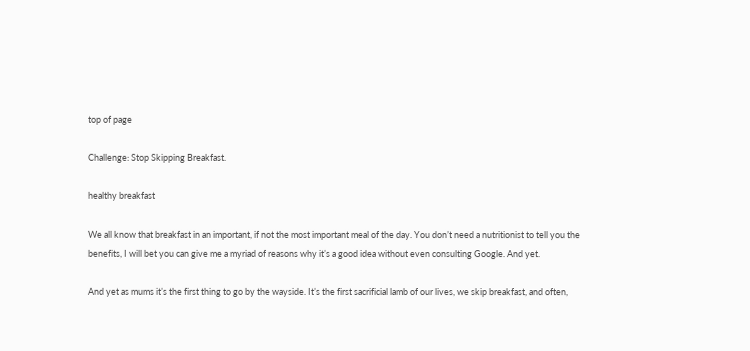top of page

Challenge: Stop Skipping Breakfast.

healthy breakfast

We all know that breakfast in an important, if not the most important meal of the day. You don’t need a nutritionist to tell you the benefits, I will bet you can give me a myriad of reasons why it’s a good idea without even consulting Google. And yet.

And yet as mums it’s the first thing to go by the wayside. It’s the first sacrificial lamb of our lives, we skip breakfast, and often,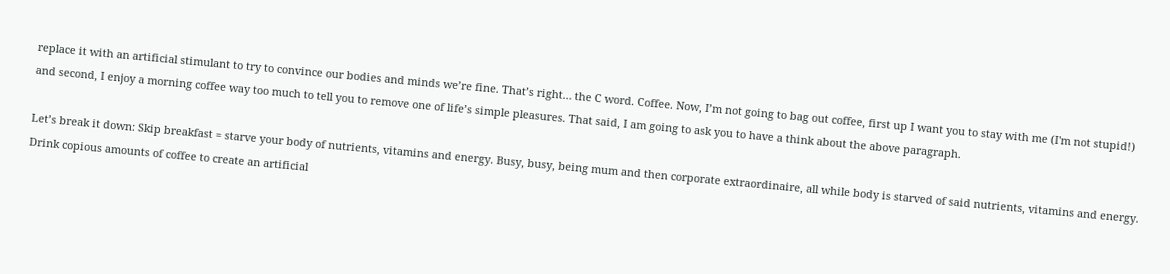replace it with an artificial stimulant to try to convince our bodies and minds we’re fine. That’s right… the C word. Coffee. Now, I’m not going to bag out coffee, first up I want you to stay with me (I'm not stupid!) and second, I enjoy a morning coffee way too much to tell you to remove one of life’s simple pleasures. That said, I am going to ask you to have a think about the above paragraph.

Let’s break it down: Skip breakfast = starve your body of nutrients, vitamins and energy. Busy, busy, being mum and then corporate extraordinaire, all while body is starved of said nutrients, vitamins and energy. Drink copious amounts of coffee to create an artificial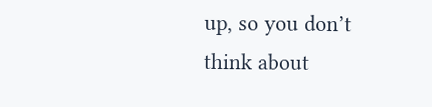up, so you don’t think about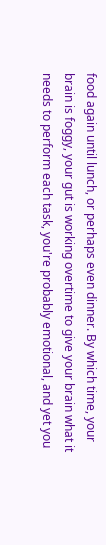food again until lunch, or perhaps even dinner. By which time, your brain is foggy, your gut is working overtime to give your brain what it needs to perform each task, you're probably emotional, and yet you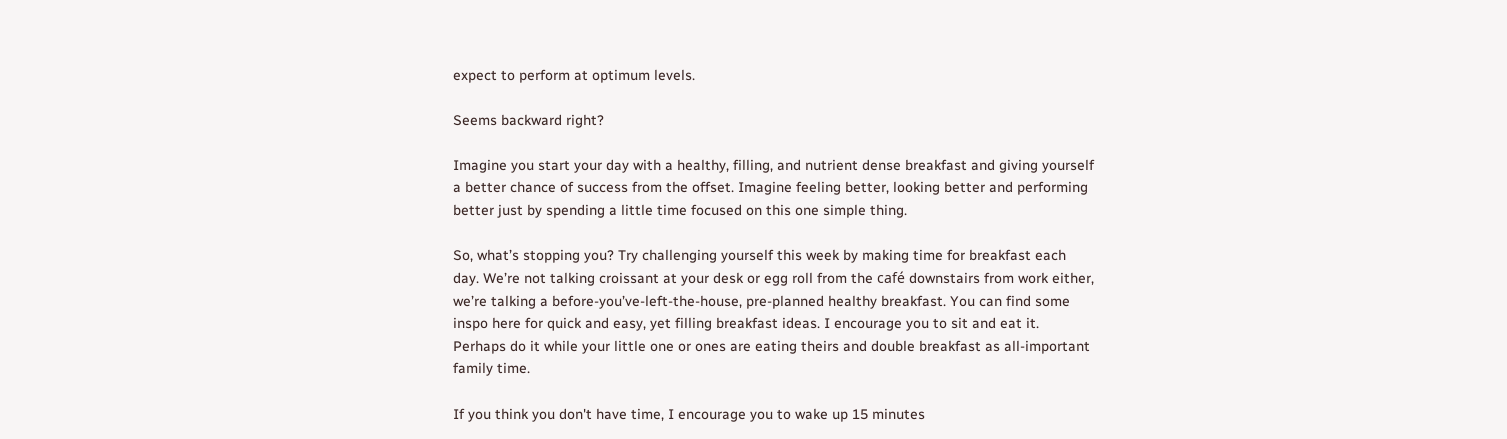expect to perform at optimum levels.

Seems backward right?

Imagine you start your day with a healthy, filling, and nutrient dense breakfast and giving yourself a better chance of success from the offset. Imagine feeling better, looking better and performing better just by spending a little time focused on this one simple thing.

So, what’s stopping you? Try challenging yourself this week by making time for breakfast each day. We’re not talking croissant at your desk or egg roll from the café downstairs from work either, we’re talking a before-you’ve-left-the-house, pre-planned healthy breakfast. You can find some inspo here for quick and easy, yet filling breakfast ideas. I encourage you to sit and eat it. Perhaps do it while your little one or ones are eating theirs and double breakfast as all-important family time.

If you think you don't have time, I encourage you to wake up 15 minutes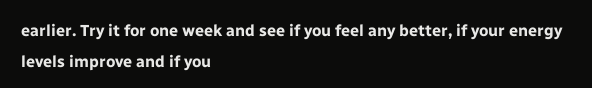earlier. Try it for one week and see if you feel any better, if your energy levels improve and if you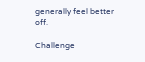generally feel better off.

Challenge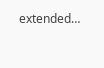extended…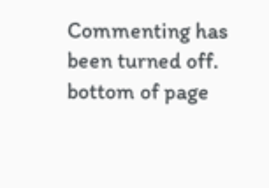Commenting has been turned off.
bottom of page